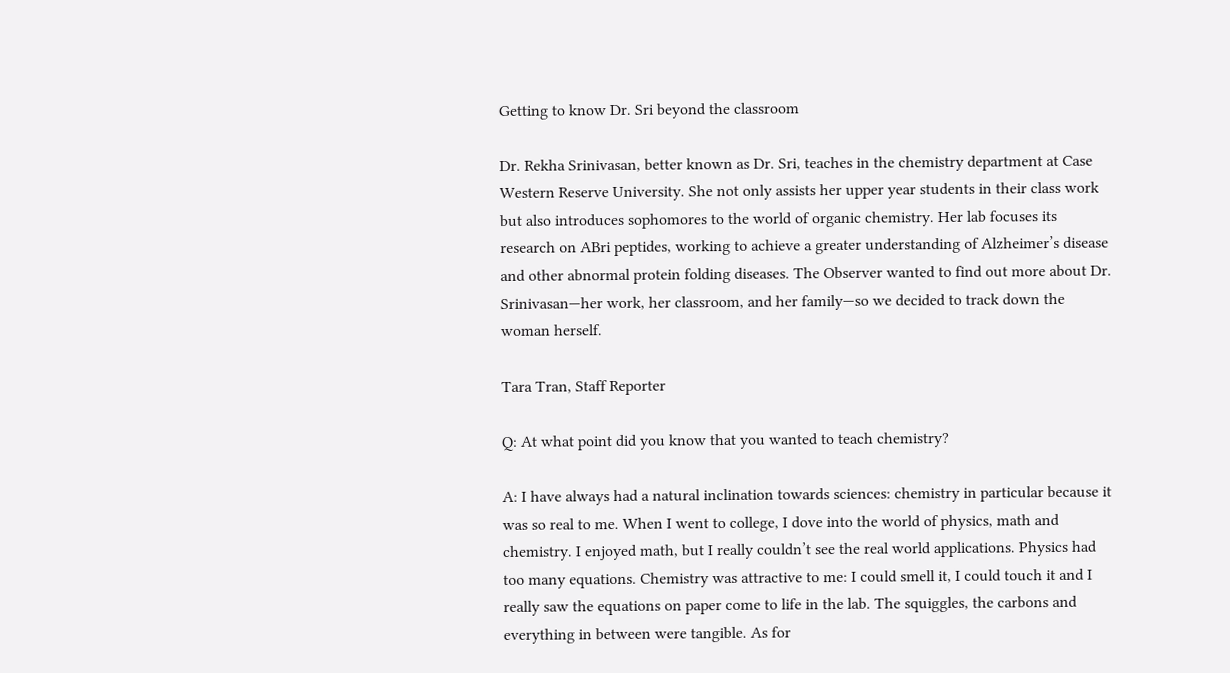Getting to know Dr. Sri beyond the classroom

Dr. Rekha Srinivasan, better known as Dr. Sri, teaches in the chemistry department at Case Western Reserve University. She not only assists her upper year students in their class work but also introduces sophomores to the world of organic chemistry. Her lab focuses its research on ABri peptides, working to achieve a greater understanding of Alzheimer’s disease and other abnormal protein folding diseases. The Observer wanted to find out more about Dr. Srinivasan—her work, her classroom, and her family—so we decided to track down the woman herself.

Tara Tran, Staff Reporter

Q: At what point did you know that you wanted to teach chemistry?

A: I have always had a natural inclination towards sciences: chemistry in particular because it was so real to me. When I went to college, I dove into the world of physics, math and chemistry. I enjoyed math, but I really couldn’t see the real world applications. Physics had too many equations. Chemistry was attractive to me: I could smell it, I could touch it and I really saw the equations on paper come to life in the lab. The squiggles, the carbons and everything in between were tangible. As for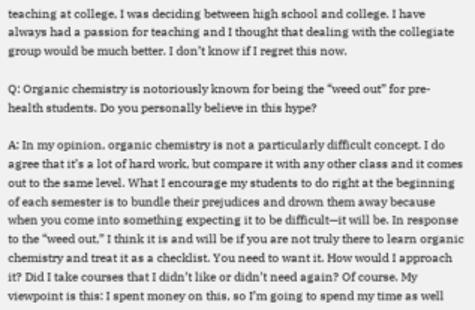teaching at college, I was deciding between high school and college. I have always had a passion for teaching and I thought that dealing with the collegiate group would be much better. I don’t know if I regret this now.

Q: Organic chemistry is notoriously known for being the “weed out” for pre-health students. Do you personally believe in this hype?

A: In my opinion, organic chemistry is not a particularly difficult concept. I do agree that it’s a lot of hard work, but compare it with any other class and it comes out to the same level. What I encourage my students to do right at the beginning of each semester is to bundle their prejudices and drown them away because when you come into something expecting it to be difficult—it will be. In response to the “weed out,” I think it is and will be if you are not truly there to learn organic chemistry and treat it as a checklist. You need to want it. How would I approach it? Did I take courses that I didn’t like or didn’t need again? Of course. My viewpoint is this: I spent money on this, so I’m going to spend my time as well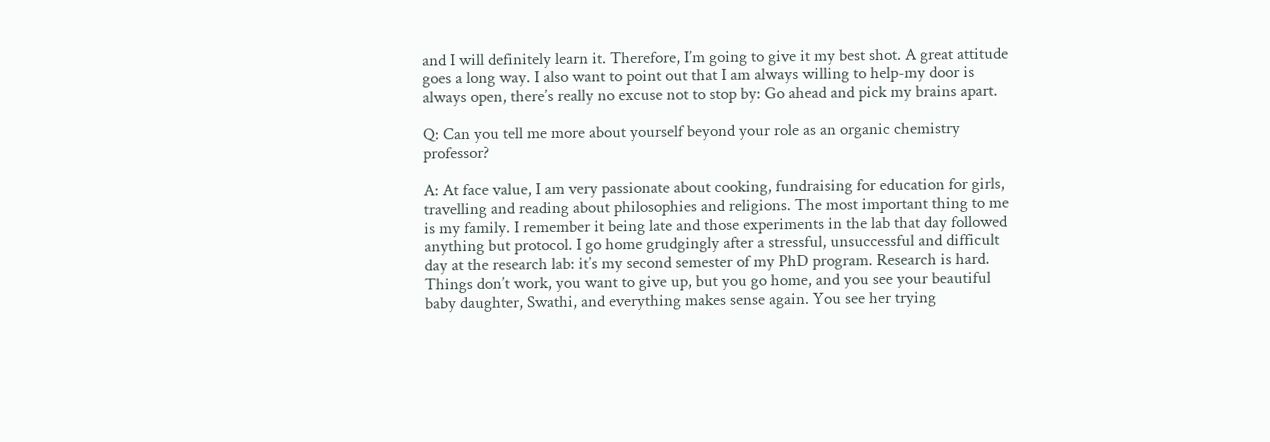and I will definitely learn it. Therefore, I’m going to give it my best shot. A great attitude goes a long way. I also want to point out that I am always willing to help-my door is always open, there’s really no excuse not to stop by: Go ahead and pick my brains apart.

Q: Can you tell me more about yourself beyond your role as an organic chemistry professor?

A: At face value, I am very passionate about cooking, fundraising for education for girls, travelling and reading about philosophies and religions. The most important thing to me is my family. I remember it being late and those experiments in the lab that day followed anything but protocol. I go home grudgingly after a stressful, unsuccessful and difficult day at the research lab: it’s my second semester of my PhD program. Research is hard. Things don’t work, you want to give up, but you go home, and you see your beautiful baby daughter, Swathi, and everything makes sense again. You see her trying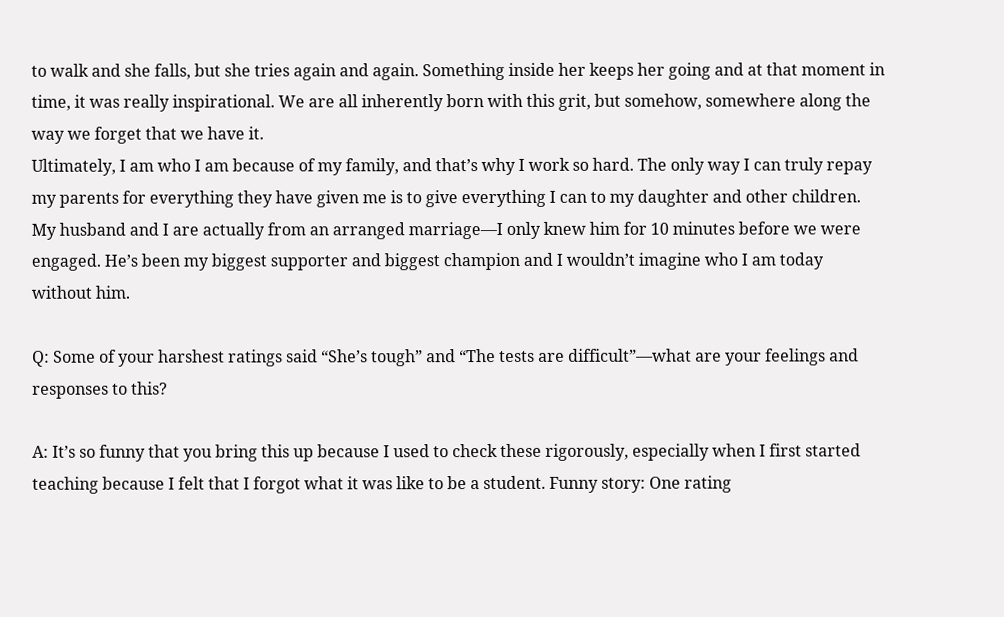to walk and she falls, but she tries again and again. Something inside her keeps her going and at that moment in time, it was really inspirational. We are all inherently born with this grit, but somehow, somewhere along the way we forget that we have it.
Ultimately, I am who I am because of my family, and that’s why I work so hard. The only way I can truly repay my parents for everything they have given me is to give everything I can to my daughter and other children. My husband and I are actually from an arranged marriage—I only knew him for 10 minutes before we were engaged. He’s been my biggest supporter and biggest champion and I wouldn’t imagine who I am today without him.

Q: Some of your harshest ratings said “She’s tough” and “The tests are difficult”—what are your feelings and responses to this?

A: It’s so funny that you bring this up because I used to check these rigorously, especially when I first started teaching because I felt that I forgot what it was like to be a student. Funny story: One rating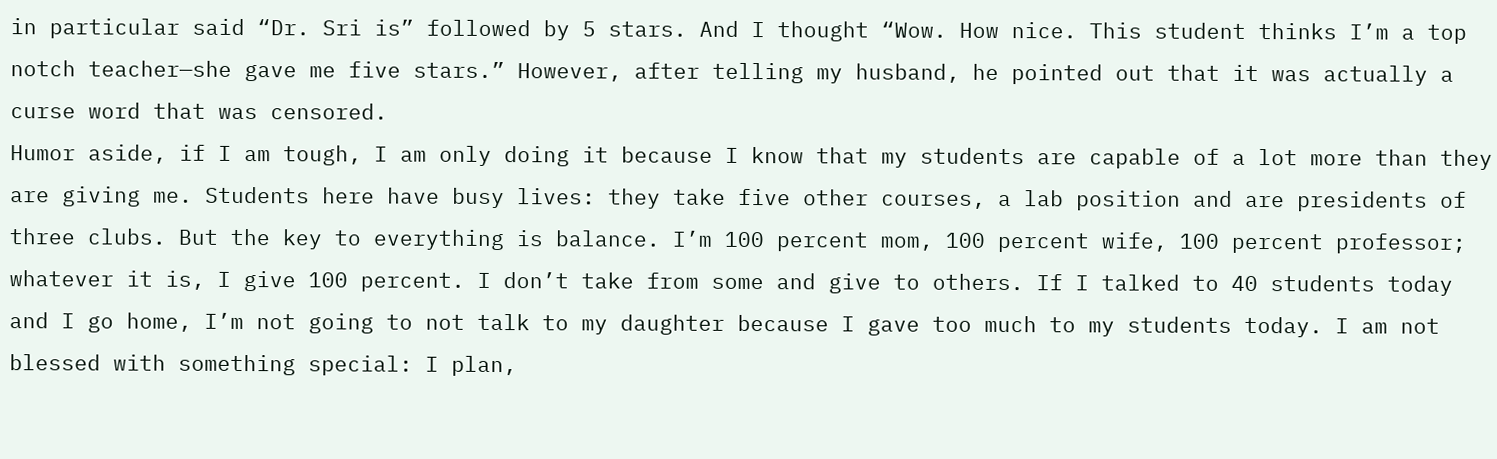in particular said “Dr. Sri is” followed by 5 stars. And I thought “Wow. How nice. This student thinks I’m a top notch teacher—she gave me five stars.” However, after telling my husband, he pointed out that it was actually a curse word that was censored.
Humor aside, if I am tough, I am only doing it because I know that my students are capable of a lot more than they are giving me. Students here have busy lives: they take five other courses, a lab position and are presidents of three clubs. But the key to everything is balance. I’m 100 percent mom, 100 percent wife, 100 percent professor; whatever it is, I give 100 percent. I don’t take from some and give to others. If I talked to 40 students today and I go home, I’m not going to not talk to my daughter because I gave too much to my students today. I am not blessed with something special: I plan,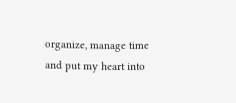organize, manage time and put my heart into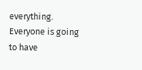everything. Everyone is going to have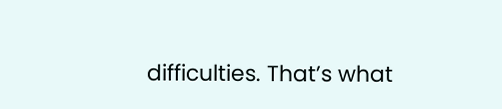difficulties. That’s what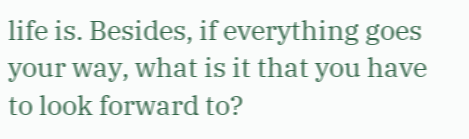life is. Besides, if everything goes your way, what is it that you have to look forward to?